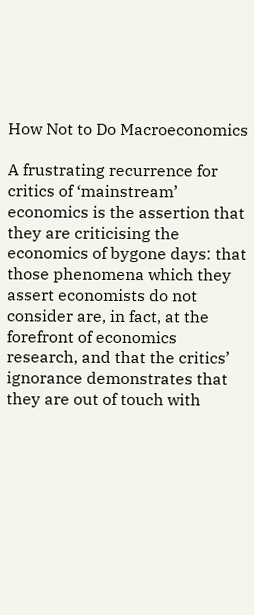How Not to Do Macroeconomics

A frustrating recurrence for critics of ‘mainstream’ economics is the assertion that they are criticising the economics of bygone days: that those phenomena which they assert economists do not consider are, in fact, at the forefront of economics research, and that the critics’ ignorance demonstrates that they are out of touch with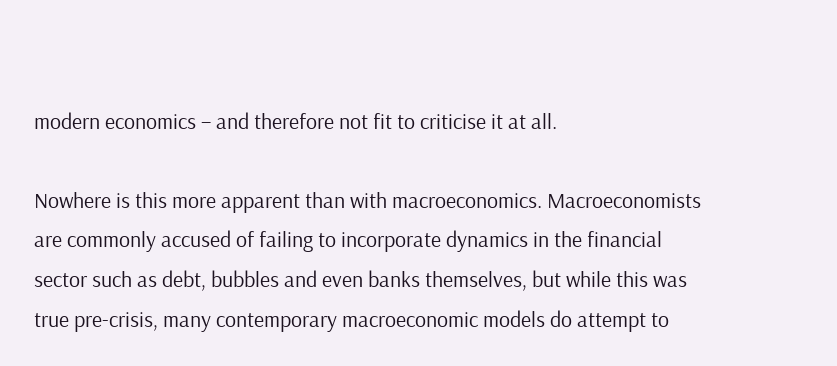modern economics – and therefore not fit to criticise it at all.

Nowhere is this more apparent than with macroeconomics. Macroeconomists are commonly accused of failing to incorporate dynamics in the financial sector such as debt, bubbles and even banks themselves, but while this was true pre-crisis, many contemporary macroeconomic models do attempt to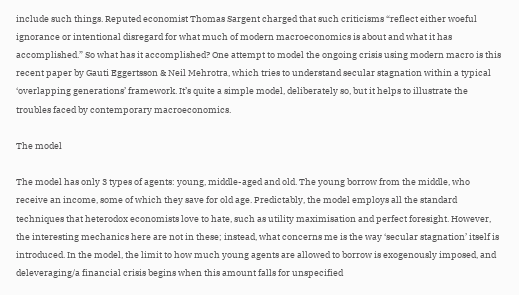include such things. Reputed economist Thomas Sargent charged that such criticisms “reflect either woeful ignorance or intentional disregard for what much of modern macroeconomics is about and what it has accomplished.” So what has it accomplished? One attempt to model the ongoing crisis using modern macro is this recent paper by Gauti Eggertsson & Neil Mehrotra, which tries to understand secular stagnation within a typical ‘overlapping generations’ framework. It’s quite a simple model, deliberately so, but it helps to illustrate the troubles faced by contemporary macroeconomics.

The model

The model has only 3 types of agents: young, middle-aged and old. The young borrow from the middle, who receive an income, some of which they save for old age. Predictably, the model employs all the standard techniques that heterodox economists love to hate, such as utility maximisation and perfect foresight. However, the interesting mechanics here are not in these; instead, what concerns me is the way ‘secular stagnation’ itself is introduced. In the model, the limit to how much young agents are allowed to borrow is exogenously imposed, and deleveraging/a financial crisis begins when this amount falls for unspecified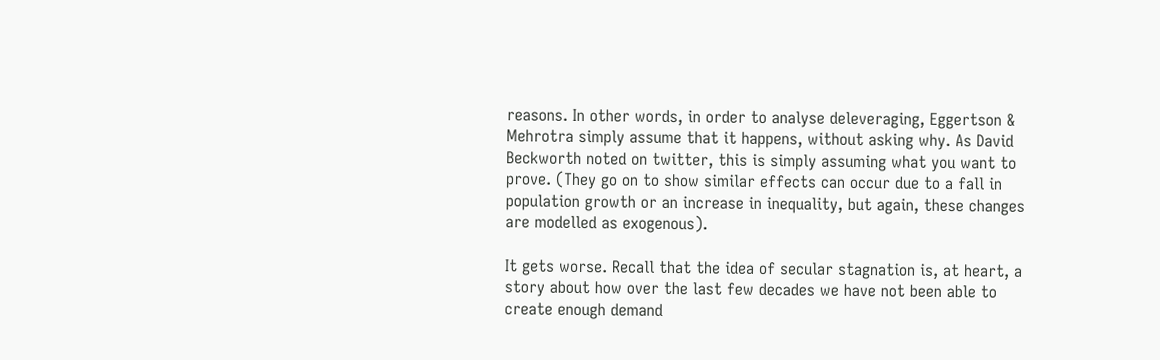reasons. In other words, in order to analyse deleveraging, Eggertson & Mehrotra simply assume that it happens, without asking why. As David Beckworth noted on twitter, this is simply assuming what you want to prove. (They go on to show similar effects can occur due to a fall in population growth or an increase in inequality, but again, these changes are modelled as exogenous).

It gets worse. Recall that the idea of secular stagnation is, at heart, a story about how over the last few decades we have not been able to create enough demand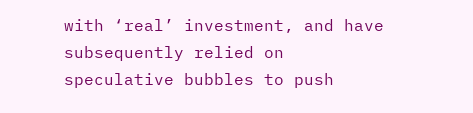with ‘real’ investment, and have subsequently relied on speculative bubbles to push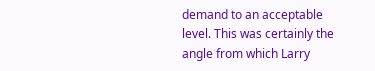demand to an acceptable level. This was certainly the angle from which Larry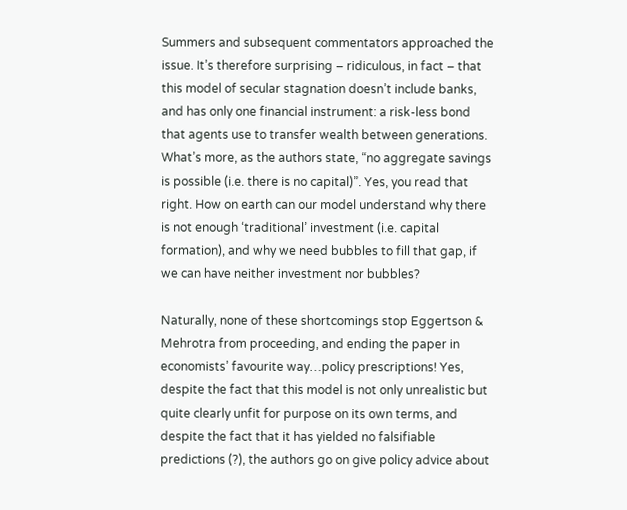Summers and subsequent commentators approached the issue. It’s therefore surprising – ridiculous, in fact – that this model of secular stagnation doesn’t include banks, and has only one financial instrument: a risk-less bond that agents use to transfer wealth between generations. What’s more, as the authors state, “no aggregate savings is possible (i.e. there is no capital)”. Yes, you read that right. How on earth can our model understand why there is not enough ‘traditional’ investment (i.e. capital formation), and why we need bubbles to fill that gap, if we can have neither investment nor bubbles?

Naturally, none of these shortcomings stop Eggertson & Mehrotra from proceeding, and ending the paper in economists’ favourite way…policy prescriptions! Yes, despite the fact that this model is not only unrealistic but quite clearly unfit for purpose on its own terms, and despite the fact that it has yielded no falsifiable predictions (?), the authors go on give policy advice about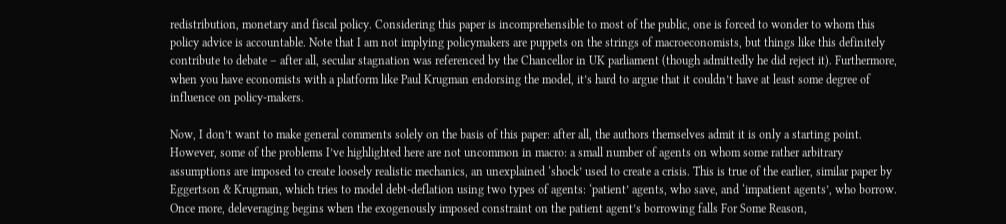redistribution, monetary and fiscal policy. Considering this paper is incomprehensible to most of the public, one is forced to wonder to whom this policy advice is accountable. Note that I am not implying policymakers are puppets on the strings of macroeconomists, but things like this definitely contribute to debate – after all, secular stagnation was referenced by the Chancellor in UK parliament (though admittedly he did reject it). Furthermore, when you have economists with a platform like Paul Krugman endorsing the model, it’s hard to argue that it couldn’t have at least some degree of influence on policy-makers.

Now, I don’t want to make general comments solely on the basis of this paper: after all, the authors themselves admit it is only a starting point. However, some of the problems I’ve highlighted here are not uncommon in macro: a small number of agents on whom some rather arbitrary assumptions are imposed to create loosely realistic mechanics, an unexplained ‘shock’ used to create a crisis. This is true of the earlier, similar paper by Eggertson & Krugman, which tries to model debt-deflation using two types of agents: ‘patient’ agents, who save, and ‘impatient agents’, who borrow. Once more, deleveraging begins when the exogenously imposed constraint on the patient agent’s borrowing falls For Some Reason,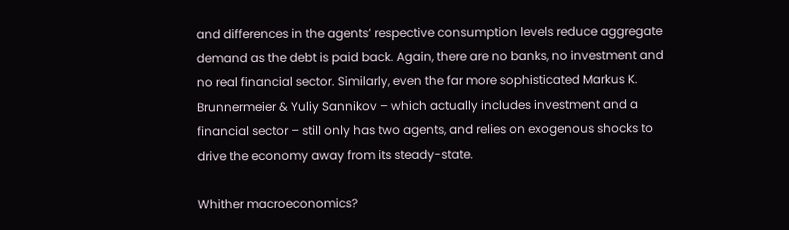and differences in the agents’ respective consumption levels reduce aggregate demand as the debt is paid back. Again, there are no banks, no investment and no real financial sector. Similarly, even the far more sophisticated Markus K. Brunnermeier & Yuliy Sannikov – which actually includes investment and a financial sector – still only has two agents, and relies on exogenous shocks to drive the economy away from its steady-state.

Whither macroeconomics?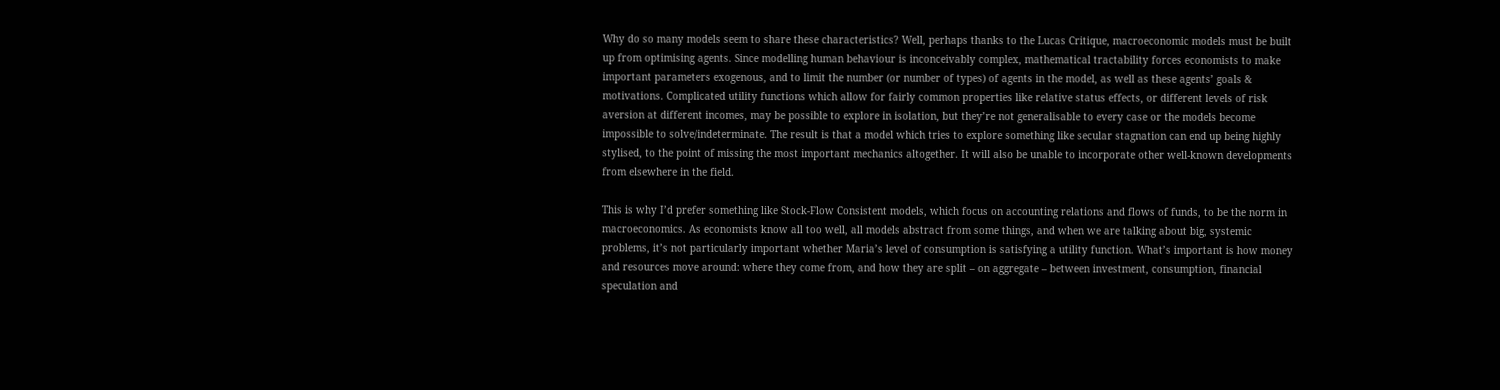Why do so many models seem to share these characteristics? Well, perhaps thanks to the Lucas Critique, macroeconomic models must be built up from optimising agents. Since modelling human behaviour is inconceivably complex, mathematical tractability forces economists to make important parameters exogenous, and to limit the number (or number of types) of agents in the model, as well as these agents’ goals & motivations. Complicated utility functions which allow for fairly common properties like relative status effects, or different levels of risk aversion at different incomes, may be possible to explore in isolation, but they’re not generalisable to every case or the models become impossible to solve/indeterminate. The result is that a model which tries to explore something like secular stagnation can end up being highly stylised, to the point of missing the most important mechanics altogether. It will also be unable to incorporate other well-known developments from elsewhere in the field.

This is why I’d prefer something like Stock-Flow Consistent models, which focus on accounting relations and flows of funds, to be the norm in macroeconomics. As economists know all too well, all models abstract from some things, and when we are talking about big, systemic problems, it’s not particularly important whether Maria’s level of consumption is satisfying a utility function. What’s important is how money and resources move around: where they come from, and how they are split – on aggregate – between investment, consumption, financial speculation and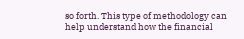so forth. This type of methodology can help understand how the financial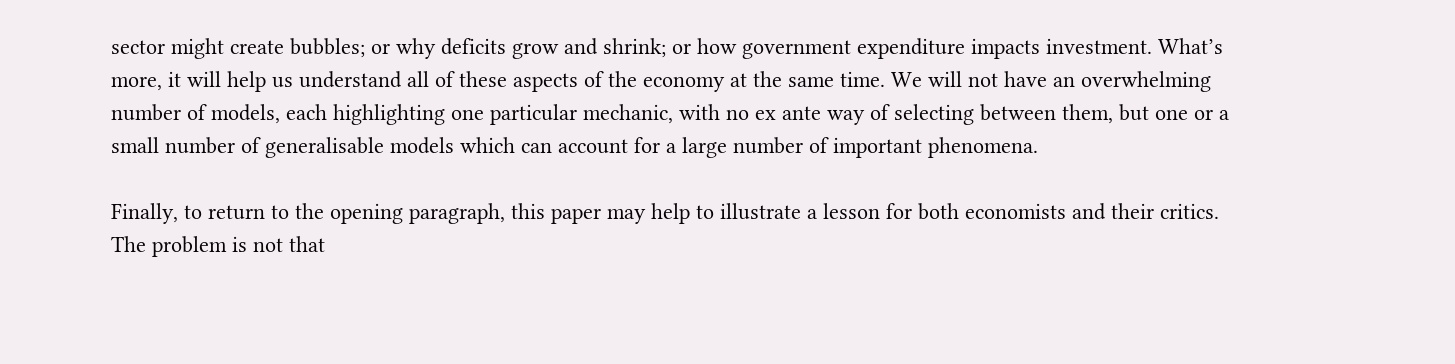sector might create bubbles; or why deficits grow and shrink; or how government expenditure impacts investment. What’s more, it will help us understand all of these aspects of the economy at the same time. We will not have an overwhelming number of models, each highlighting one particular mechanic, with no ex ante way of selecting between them, but one or a small number of generalisable models which can account for a large number of important phenomena.

Finally, to return to the opening paragraph, this paper may help to illustrate a lesson for both economists and their critics. The problem is not that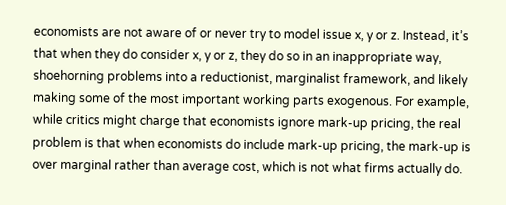economists are not aware of or never try to model issue x, y or z. Instead, it’s that when they do consider x, y or z, they do so in an inappropriate way, shoehorning problems into a reductionist, marginalist framework, and likely making some of the most important working parts exogenous. For example, while critics might charge that economists ignore mark-up pricing, the real problem is that when economists do include mark-up pricing, the mark-up is over marginal rather than average cost, which is not what firms actually do.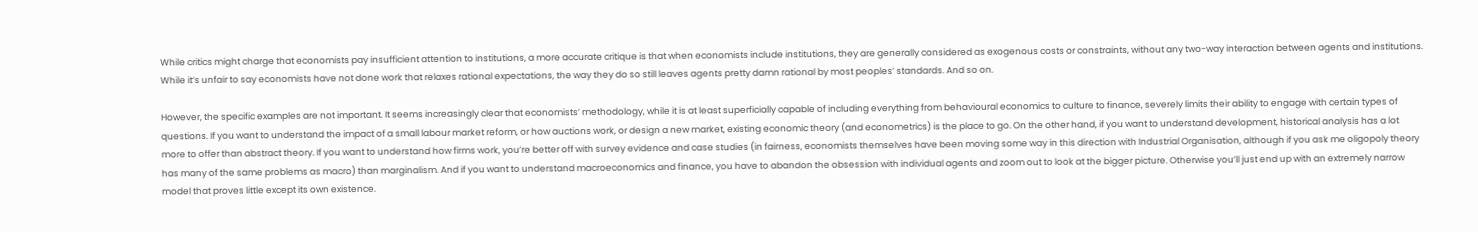While critics might charge that economists pay insufficient attention to institutions, a more accurate critique is that when economists include institutions, they are generally considered as exogenous costs or constraints, without any two-way interaction between agents and institutions. While it’s unfair to say economists have not done work that relaxes rational expectations, the way they do so still leaves agents pretty damn rational by most peoples’ standards. And so on.

However, the specific examples are not important. It seems increasingly clear that economists’ methodology, while it is at least superficially capable of including everything from behavioural economics to culture to finance, severely limits their ability to engage with certain types of questions. If you want to understand the impact of a small labour market reform, or how auctions work, or design a new market, existing economic theory (and econometrics) is the place to go. On the other hand, if you want to understand development, historical analysis has a lot more to offer than abstract theory. If you want to understand how firms work, you’re better off with survey evidence and case studies (in fairness, economists themselves have been moving some way in this direction with Industrial Organisation, although if you ask me oligopoly theory has many of the same problems as macro) than marginalism. And if you want to understand macroeconomics and finance, you have to abandon the obsession with individual agents and zoom out to look at the bigger picture. Otherwise you’ll just end up with an extremely narrow model that proves little except its own existence.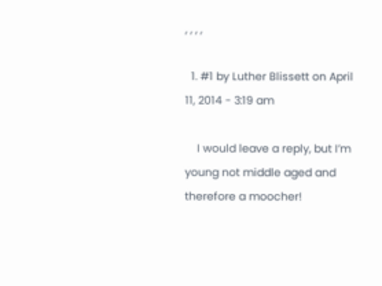, , , ,

  1. #1 by Luther Blissett on April 11, 2014 - 3:19 am

    I would leave a reply, but I’m young not middle aged and therefore a moocher!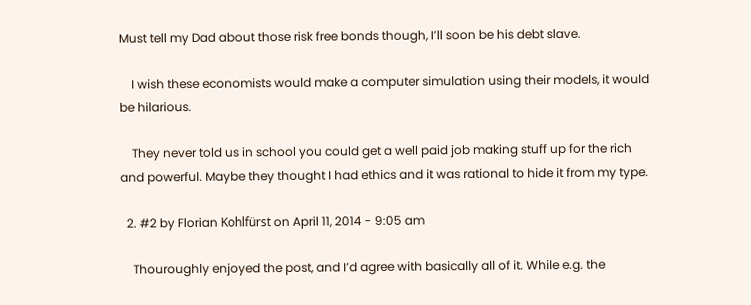Must tell my Dad about those risk free bonds though, I’ll soon be his debt slave.

    I wish these economists would make a computer simulation using their models, it would be hilarious.

    They never told us in school you could get a well paid job making stuff up for the rich and powerful. Maybe they thought I had ethics and it was rational to hide it from my type.

  2. #2 by Florian Kohlfürst on April 11, 2014 - 9:05 am

    Thouroughly enjoyed the post, and I’d agree with basically all of it. While e.g. the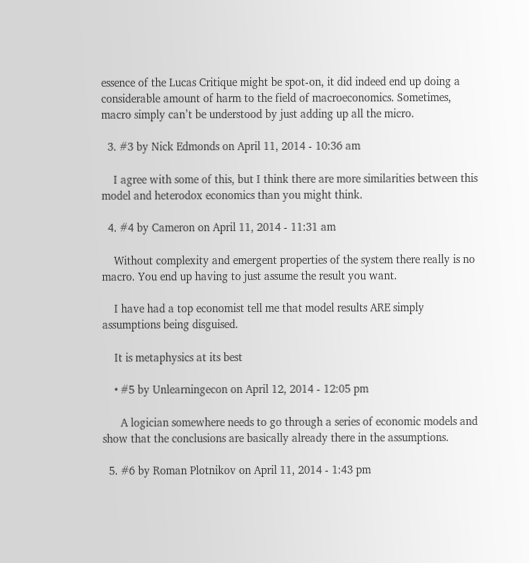essence of the Lucas Critique might be spot-on, it did indeed end up doing a considerable amount of harm to the field of macroeconomics. Sometimes, macro simply can’t be understood by just adding up all the micro.

  3. #3 by Nick Edmonds on April 11, 2014 - 10:36 am

    I agree with some of this, but I think there are more similarities between this model and heterodox economics than you might think.

  4. #4 by Cameron on April 11, 2014 - 11:31 am

    Without complexity and emergent properties of the system there really is no macro. You end up having to just assume the result you want.

    I have had a top economist tell me that model results ARE simply assumptions being disguised.

    It is metaphysics at its best

    • #5 by Unlearningecon on April 12, 2014 - 12:05 pm

      A logician somewhere needs to go through a series of economic models and show that the conclusions are basically already there in the assumptions.

  5. #6 by Roman Plotnikov on April 11, 2014 - 1:43 pm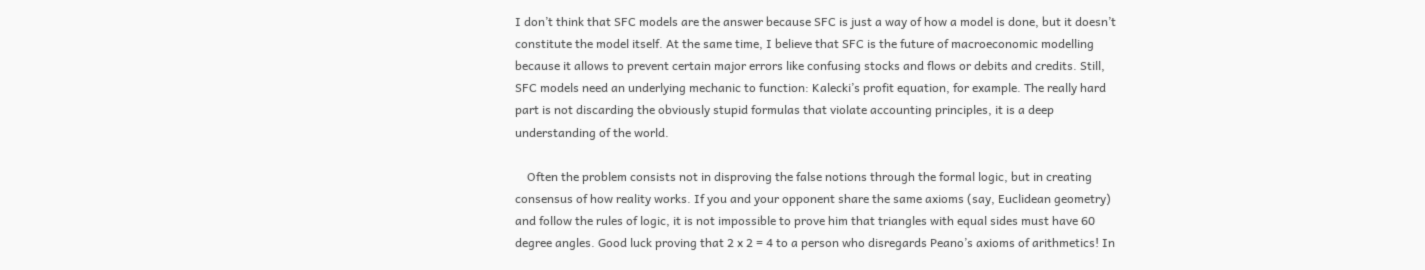I don’t think that SFC models are the answer because SFC is just a way of how a model is done, but it doesn’t constitute the model itself. At the same time, I believe that SFC is the future of macroeconomic modelling because it allows to prevent certain major errors like confusing stocks and flows or debits and credits. Still, SFC models need an underlying mechanic to function: Kalecki’s profit equation, for example. The really hard part is not discarding the obviously stupid formulas that violate accounting principles, it is a deep understanding of the world.

    Often the problem consists not in disproving the false notions through the formal logic, but in creating consensus of how reality works. If you and your opponent share the same axioms (say, Euclidean geometry) and follow the rules of logic, it is not impossible to prove him that triangles with equal sides must have 60 degree angles. Good luck proving that 2 x 2 = 4 to a person who disregards Peano’s axioms of arithmetics! In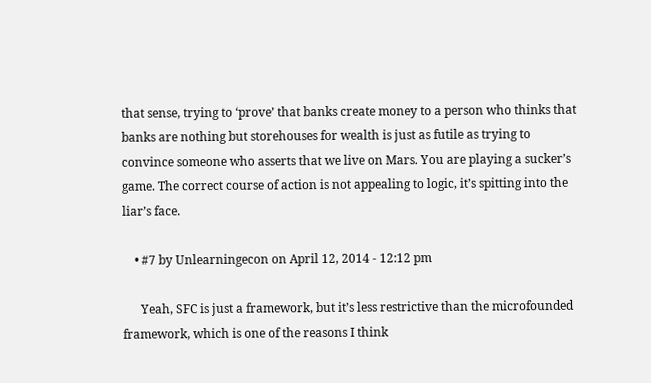that sense, trying to ‘prove’ that banks create money to a person who thinks that banks are nothing but storehouses for wealth is just as futile as trying to convince someone who asserts that we live on Mars. You are playing a sucker’s game. The correct course of action is not appealing to logic, it’s spitting into the liar’s face.

    • #7 by Unlearningecon on April 12, 2014 - 12:12 pm

      Yeah, SFC is just a framework, but it’s less restrictive than the microfounded framework, which is one of the reasons I think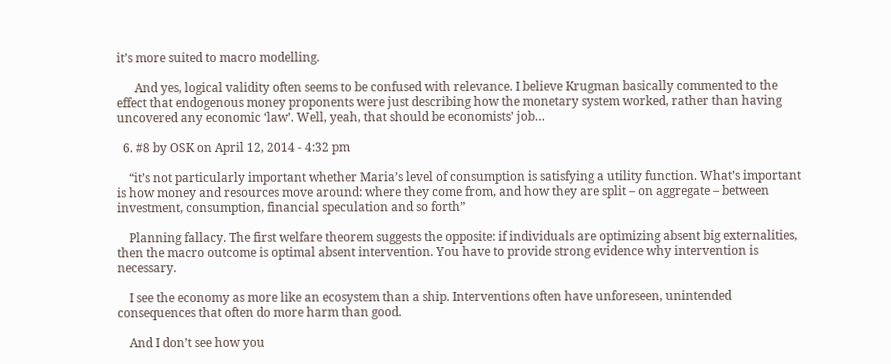it’s more suited to macro modelling.

      And yes, logical validity often seems to be confused with relevance. I believe Krugman basically commented to the effect that endogenous money proponents were just describing how the monetary system worked, rather than having uncovered any economic ‘law’. Well, yeah, that should be economists’ job…

  6. #8 by OSK on April 12, 2014 - 4:32 pm

    “it’s not particularly important whether Maria’s level of consumption is satisfying a utility function. What’s important is how money and resources move around: where they come from, and how they are split – on aggregate – between investment, consumption, financial speculation and so forth”

    Planning fallacy. The first welfare theorem suggests the opposite: if individuals are optimizing absent big externalities, then the macro outcome is optimal absent intervention. You have to provide strong evidence why intervention is necessary.

    I see the economy as more like an ecosystem than a ship. Interventions often have unforeseen, unintended consequences that often do more harm than good.

    And I don’t see how you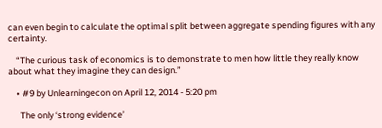can even begin to calculate the optimal split between aggregate spending figures with any certainty.

    “The curious task of economics is to demonstrate to men how little they really know about what they imagine they can design.”

    • #9 by Unlearningecon on April 12, 2014 - 5:20 pm

      The only ‘strong evidence’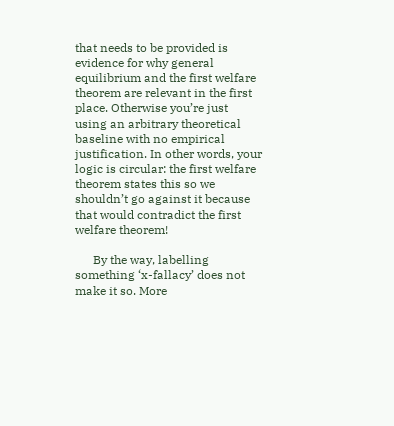that needs to be provided is evidence for why general equilibrium and the first welfare theorem are relevant in the first place. Otherwise you’re just using an arbitrary theoretical baseline with no empirical justification. In other words, your logic is circular: the first welfare theorem states this so we shouldn’t go against it because that would contradict the first welfare theorem!

      By the way, labelling something ‘x-fallacy’ does not make it so. More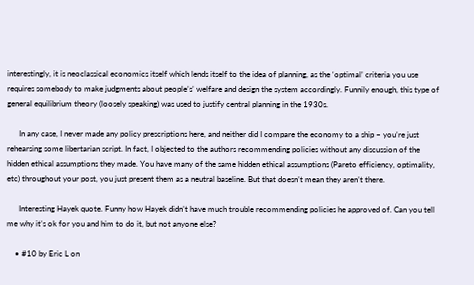interestingly, it is neoclassical economics itself which lends itself to the idea of planning, as the ‘optimal’ criteria you use requires somebody to make judgments about people’s’ welfare and design the system accordingly. Funnily enough, this type of general equilibrium theory (loosely speaking) was used to justify central planning in the 1930s.

      In any case, I never made any policy prescriptions here, and neither did I compare the economy to a ship – you’re just rehearsing some libertarian script. In fact, I objected to the authors recommending policies without any discussion of the hidden ethical assumptions they made. You have many of the same hidden ethical assumptions (Pareto efficiency, optimality, etc) throughout your post, you just present them as a neutral baseline. But that doesn’t mean they aren’t there.

      Interesting Hayek quote. Funny how Hayek didn’t have much trouble recommending policies he approved of. Can you tell me why it’s ok for you and him to do it, but not anyone else?

    • #10 by Eric L on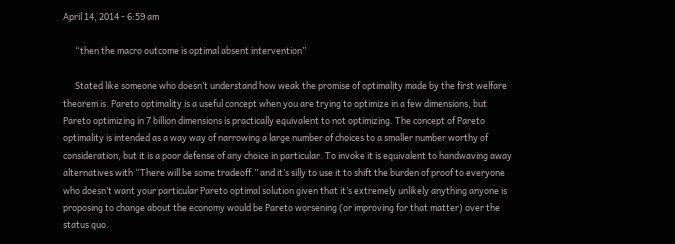April 14, 2014 - 6:59 am

      “then the macro outcome is optimal absent intervention”

      Stated like someone who doesn’t understand how weak the promise of optimality made by the first welfare theorem is. Pareto optimality is a useful concept when you are trying to optimize in a few dimensions, but Pareto optimizing in 7 billion dimensions is practically equivalent to not optimizing. The concept of Pareto optimality is intended as a way way of narrowing a large number of choices to a smaller number worthy of consideration, but it is a poor defense of any choice in particular. To invoke it is equivalent to handwaving away alternatives with “There will be some tradeoff.” and it’s silly to use it to shift the burden of proof to everyone who doesn’t want your particular Pareto optimal solution given that it’s extremely unlikely anything anyone is proposing to change about the economy would be Pareto worsening (or improving for that matter) over the status quo.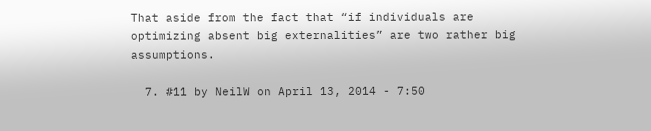That aside from the fact that “if individuals are optimizing absent big externalities” are two rather big assumptions.

  7. #11 by NeilW on April 13, 2014 - 7:50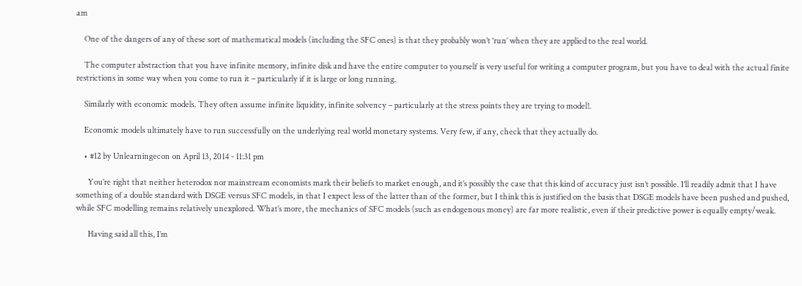am

    One of the dangers of any of these sort of mathematical models (including the SFC ones) is that they probably won’t ‘run’ when they are applied to the real world.

    The computer abstraction that you have infinite memory, infinite disk and have the entire computer to yourself is very useful for writing a computer program, but you have to deal with the actual finite restrictions in some way when you come to run it – particularly if it is large or long running.

    Similarly with economic models. They often assume infinite liquidity, infinite solvency – particularly at the stress points they are trying to model!.

    Economic models ultimately have to run successfully on the underlying real world monetary systems. Very few, if any, check that they actually do.

    • #12 by Unlearningecon on April 13, 2014 - 11:31 pm

      You’re right that neither heterodox nor mainstream economists mark their beliefs to market enough, and it’s possibly the case that this kind of accuracy just isn’t possible. I’ll readily admit that I have something of a double standard with DSGE versus SFC models, in that I expect less of the latter than of the former, but I think this is justified on the basis that DSGE models have been pushed and pushed, while SFC modelling remains relatively unexplored. What’s more, the mechanics of SFC models (such as endogenous money) are far more realistic, even if their predictive power is equally empty/weak.

      Having said all this, I’m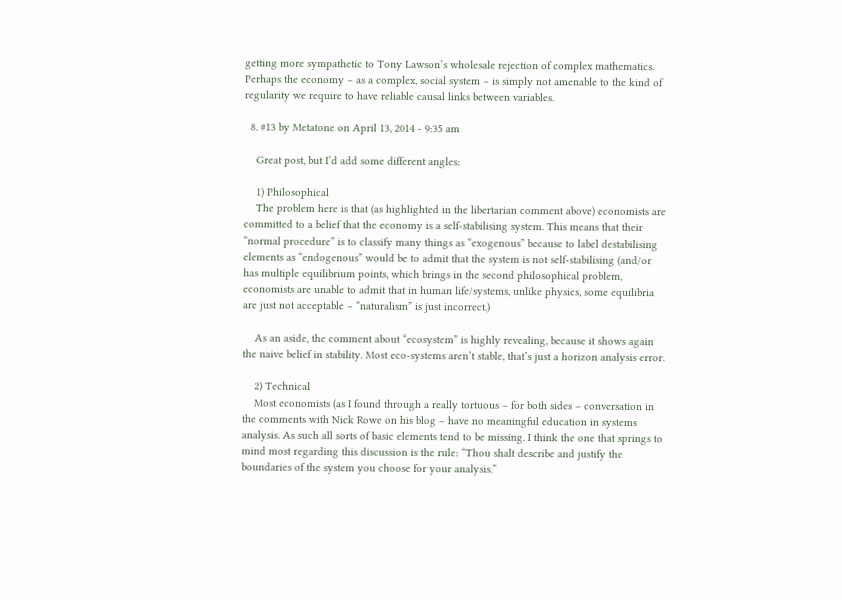getting more sympathetic to Tony Lawson’s wholesale rejection of complex mathematics. Perhaps the economy – as a complex, social system – is simply not amenable to the kind of regularity we require to have reliable causal links between variables.

  8. #13 by Metatone on April 13, 2014 - 9:35 am

    Great post, but I’d add some different angles:

    1) Philosophical
    The problem here is that (as highlighted in the libertarian comment above) economists are committed to a belief that the economy is a self-stabilising system. This means that their “normal procedure” is to classify many things as “exogenous” because to label destabilising elements as “endogenous” would be to admit that the system is not self-stabilising (and/or has multiple equilibrium points, which brings in the second philosophical problem, economists are unable to admit that in human life/systems, unlike physics, some equilibria are just not acceptable – “naturalism” is just incorrect.)

    As an aside, the comment about “ecosystem” is highly revealing, because it shows again the naive belief in stability. Most eco-systems aren’t stable, that’s just a horizon analysis error.

    2) Technical
    Most economists (as I found through a really tortuous – for both sides – conversation in the comments with Nick Rowe on his blog – have no meaningful education in systems analysis. As such all sorts of basic elements tend to be missing. I think the one that springs to mind most regarding this discussion is the rule: “Thou shalt describe and justify the boundaries of the system you choose for your analysis.”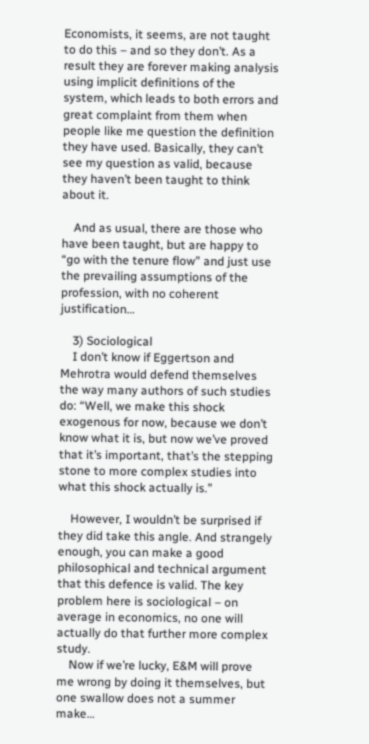Economists, it seems, are not taught to do this – and so they don’t. As a result they are forever making analysis using implicit definitions of the system, which leads to both errors and great complaint from them when people like me question the definition they have used. Basically, they can’t see my question as valid, because they haven’t been taught to think about it.

    And as usual, there are those who have been taught, but are happy to “go with the tenure flow” and just use the prevailing assumptions of the profession, with no coherent justification…

    3) Sociological
    I don’t know if Eggertson and Mehrotra would defend themselves the way many authors of such studies do: “Well, we make this shock exogenous for now, because we don’t know what it is, but now we’ve proved that it’s important, that’s the stepping stone to more complex studies into what this shock actually is.”

    However, I wouldn’t be surprised if they did take this angle. And strangely enough, you can make a good philosophical and technical argument that this defence is valid. The key problem here is sociological – on average in economics, no one will actually do that further more complex study.
    Now if we’re lucky, E&M will prove me wrong by doing it themselves, but one swallow does not a summer make…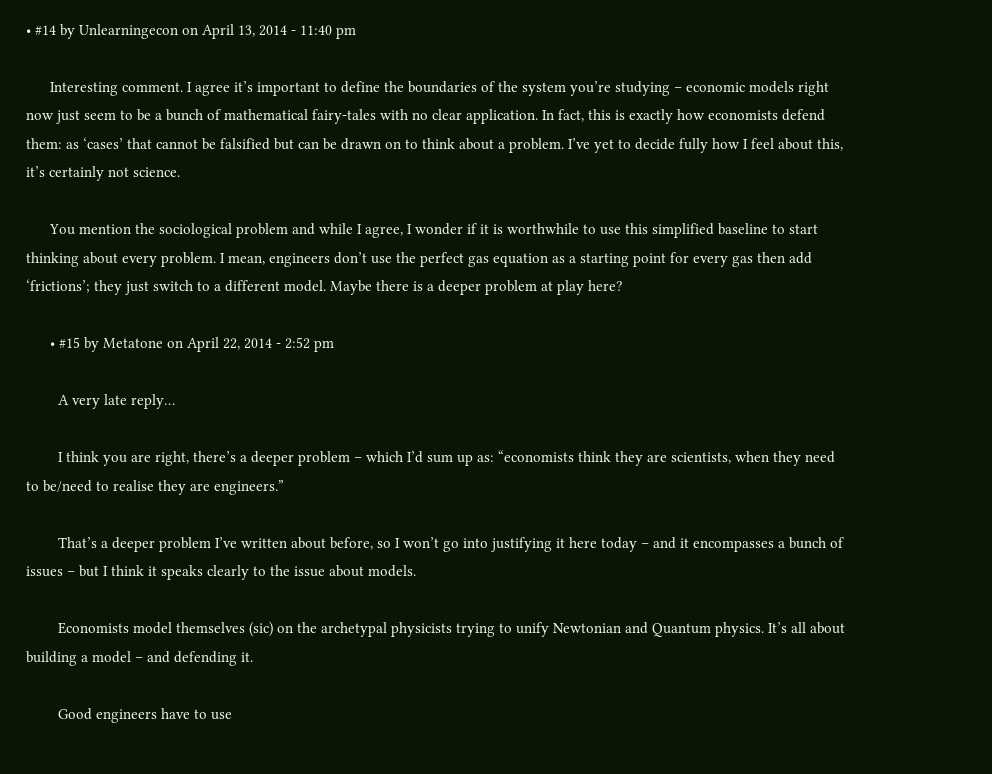• #14 by Unlearningecon on April 13, 2014 - 11:40 pm

      Interesting comment. I agree it’s important to define the boundaries of the system you’re studying – economic models right now just seem to be a bunch of mathematical fairy-tales with no clear application. In fact, this is exactly how economists defend them: as ‘cases’ that cannot be falsified but can be drawn on to think about a problem. I’ve yet to decide fully how I feel about this, it’s certainly not science.

      You mention the sociological problem and while I agree, I wonder if it is worthwhile to use this simplified baseline to start thinking about every problem. I mean, engineers don’t use the perfect gas equation as a starting point for every gas then add ‘frictions’; they just switch to a different model. Maybe there is a deeper problem at play here?

      • #15 by Metatone on April 22, 2014 - 2:52 pm

        A very late reply…

        I think you are right, there’s a deeper problem – which I’d sum up as: “economists think they are scientists, when they need to be/need to realise they are engineers.”

        That’s a deeper problem I’ve written about before, so I won’t go into justifying it here today – and it encompasses a bunch of issues – but I think it speaks clearly to the issue about models.

        Economists model themselves (sic) on the archetypal physicists trying to unify Newtonian and Quantum physics. It’s all about building a model – and defending it.

        Good engineers have to use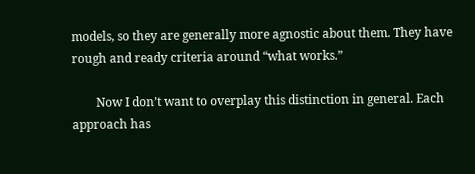models, so they are generally more agnostic about them. They have rough and ready criteria around “what works.”

        Now I don’t want to overplay this distinction in general. Each approach has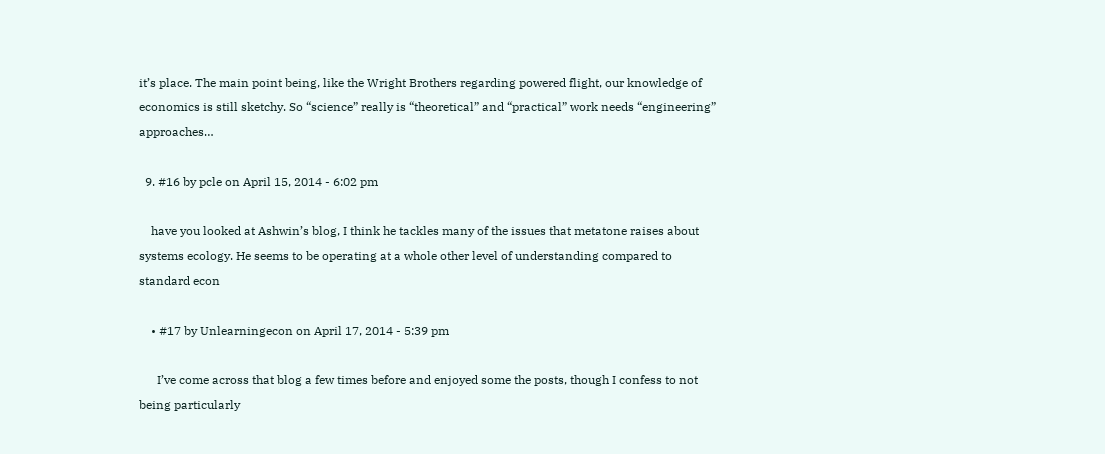it’s place. The main point being, like the Wright Brothers regarding powered flight, our knowledge of economics is still sketchy. So “science” really is “theoretical” and “practical” work needs “engineering” approaches…

  9. #16 by pcle on April 15, 2014 - 6:02 pm

    have you looked at Ashwin’s blog, I think he tackles many of the issues that metatone raises about systems ecology. He seems to be operating at a whole other level of understanding compared to standard econ

    • #17 by Unlearningecon on April 17, 2014 - 5:39 pm

      I’ve come across that blog a few times before and enjoyed some the posts, though I confess to not being particularly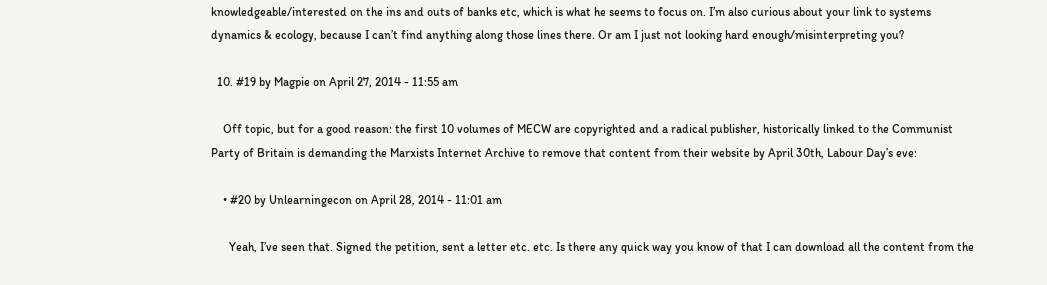knowledgeable/interested on the ins and outs of banks etc, which is what he seems to focus on. I’m also curious about your link to systems dynamics & ecology, because I can’t find anything along those lines there. Or am I just not looking hard enough/misinterpreting you?

  10. #19 by Magpie on April 27, 2014 - 11:55 am

    Off topic, but for a good reason: the first 10 volumes of MECW are copyrighted and a radical publisher, historically linked to the Communist Party of Britain is demanding the Marxists Internet Archive to remove that content from their website by April 30th, Labour Day’s eve:

    • #20 by Unlearningecon on April 28, 2014 - 11:01 am

      Yeah, I’ve seen that. Signed the petition, sent a letter etc. etc. Is there any quick way you know of that I can download all the content from the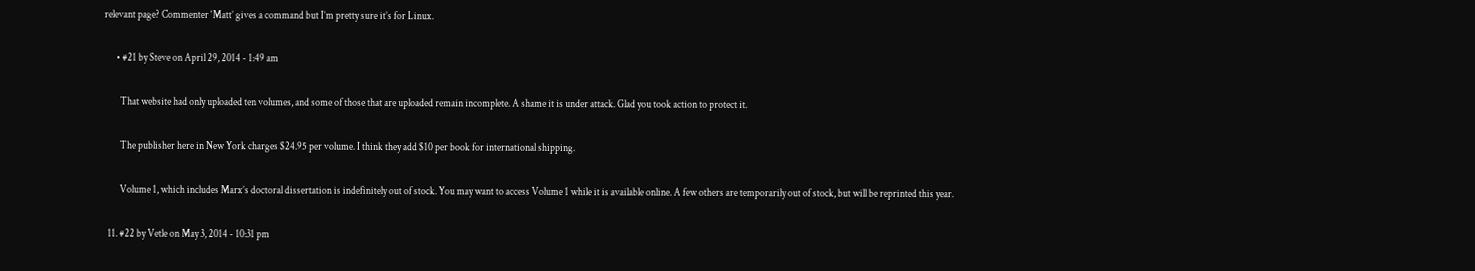relevant page? Commenter ‘Matt’ gives a command but I’m pretty sure it’s for Linux.

      • #21 by Steve on April 29, 2014 - 1:49 am

        That website had only uploaded ten volumes, and some of those that are uploaded remain incomplete. A shame it is under attack. Glad you took action to protect it.

        The publisher here in New York charges $24.95 per volume. I think they add $10 per book for international shipping.

        Volume 1, which includes Marx’s doctoral dissertation is indefinitely out of stock. You may want to access Volume 1 while it is available online. A few others are temporarily out of stock, but will be reprinted this year.

  11. #22 by Vetle on May 3, 2014 - 10:31 pm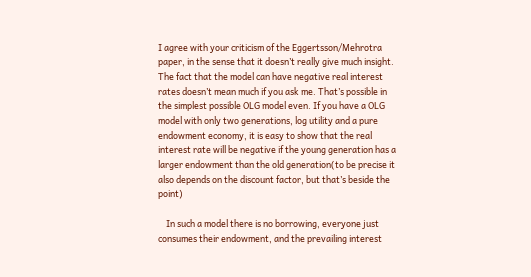I agree with your criticism of the Eggertsson/Mehrotra paper, in the sense that it doesn’t really give much insight. The fact that the model can have negative real interest rates doesn’t mean much if you ask me. That’s possible in the simplest possible OLG model even. If you have a OLG model with only two generations, log utility and a pure endowment economy, it is easy to show that the real interest rate will be negative if the young generation has a larger endowment than the old generation(to be precise it also depends on the discount factor, but that’s beside the point)

    In such a model there is no borrowing, everyone just consumes their endowment, and the prevailing interest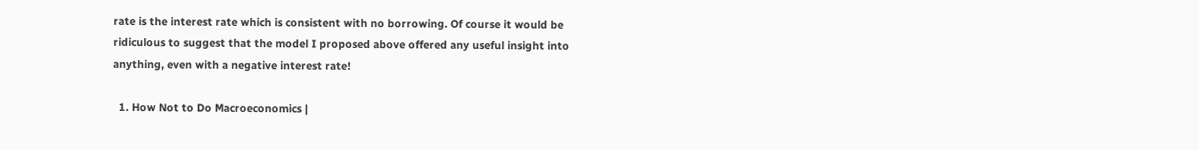rate is the interest rate which is consistent with no borrowing. Of course it would be ridiculous to suggest that the model I proposed above offered any useful insight into anything, even with a negative interest rate!

  1. How Not to Do Macroeconomics |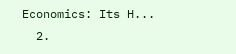Economics: Its H...
  2.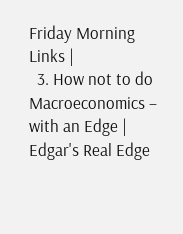Friday Morning Links |
  3. How not to do Macroeconomics – with an Edge | Edgar's Real Edge